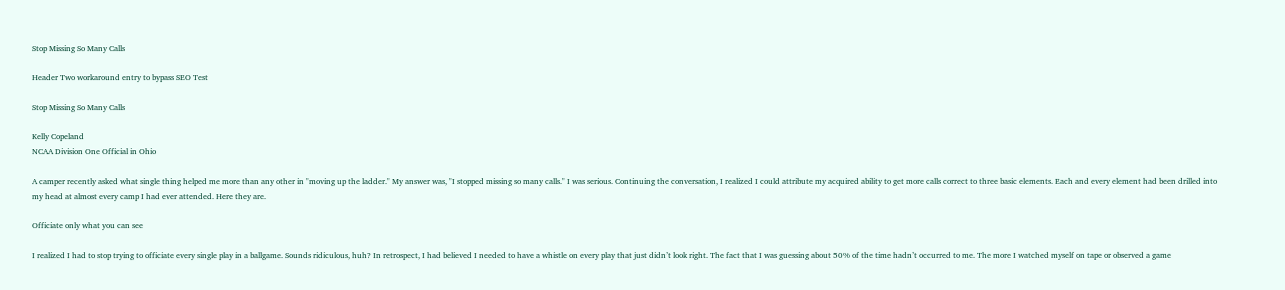Stop Missing So Many Calls

Header Two workaround entry to bypass SEO Test

Stop Missing So Many Calls

Kelly Copeland
NCAA Division One Official in Ohio

A camper recently asked what single thing helped me more than any other in "moving up the ladder." My answer was, "I stopped missing so many calls." I was serious. Continuing the conversation, I realized I could attribute my acquired ability to get more calls correct to three basic elements. Each and every element had been drilled into my head at almost every camp I had ever attended. Here they are.

Officiate only what you can see

I realized I had to stop trying to officiate every single play in a ballgame. Sounds ridiculous, huh? In retrospect, I had believed I needed to have a whistle on every play that just didn’t look right. The fact that I was guessing about 50% of the time hadn’t occurred to me. The more I watched myself on tape or observed a game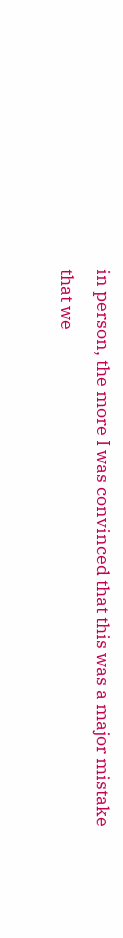in person, the more I was convinced that this was a major mistake that we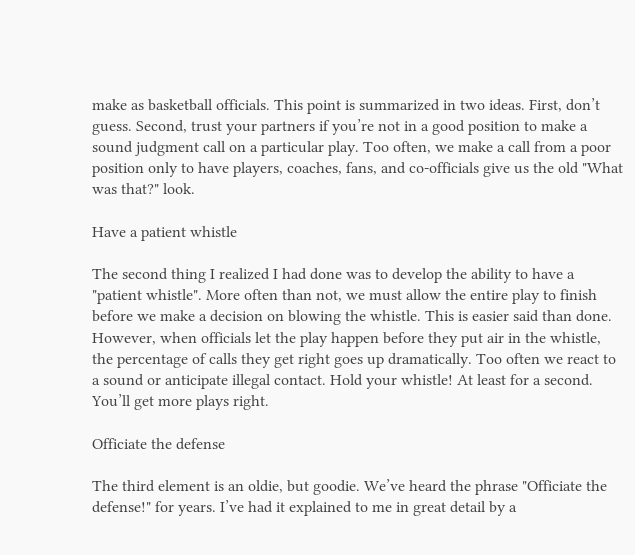make as basketball officials. This point is summarized in two ideas. First, don’t guess. Second, trust your partners if you’re not in a good position to make a sound judgment call on a particular play. Too often, we make a call from a poor position only to have players, coaches, fans, and co-officials give us the old "What was that?" look.

Have a patient whistle

The second thing I realized I had done was to develop the ability to have a "patient whistle". More often than not, we must allow the entire play to finish before we make a decision on blowing the whistle. This is easier said than done. However, when officials let the play happen before they put air in the whistle, the percentage of calls they get right goes up dramatically. Too often we react to a sound or anticipate illegal contact. Hold your whistle! At least for a second. You’ll get more plays right.

Officiate the defense

The third element is an oldie, but goodie. We’ve heard the phrase "Officiate the defense!" for years. I’ve had it explained to me in great detail by a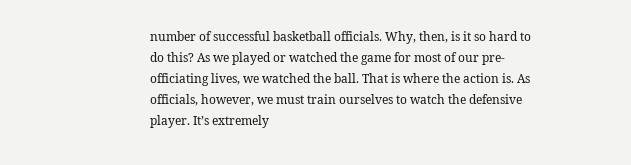number of successful basketball officials. Why, then, is it so hard to do this? As we played or watched the game for most of our pre-officiating lives, we watched the ball. That is where the action is. As officials, however, we must train ourselves to watch the defensive player. It’s extremely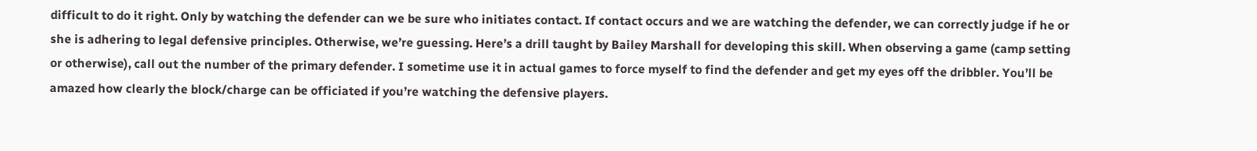difficult to do it right. Only by watching the defender can we be sure who initiates contact. If contact occurs and we are watching the defender, we can correctly judge if he or she is adhering to legal defensive principles. Otherwise, we’re guessing. Here’s a drill taught by Bailey Marshall for developing this skill. When observing a game (camp setting or otherwise), call out the number of the primary defender. I sometime use it in actual games to force myself to find the defender and get my eyes off the dribbler. You’ll be amazed how clearly the block/charge can be officiated if you’re watching the defensive players.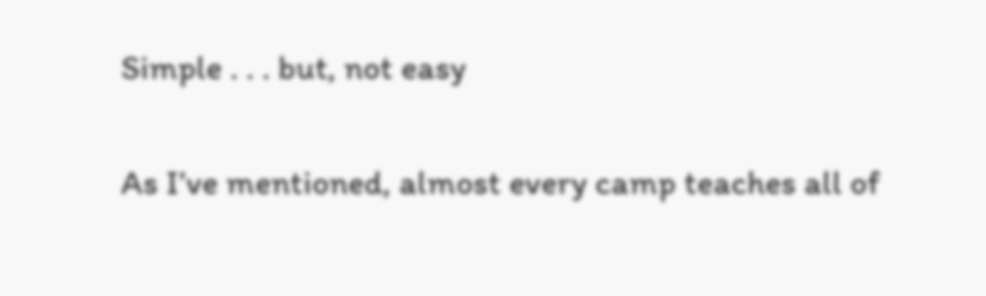Simple . . . but, not easy

As I’ve mentioned, almost every camp teaches all of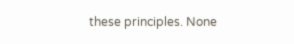these principles. None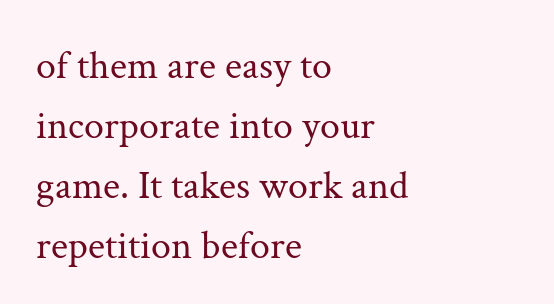of them are easy to incorporate into your game. It takes work and repetition before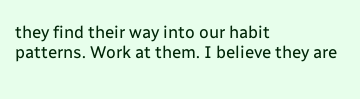they find their way into our habit patterns. Work at them. I believe they are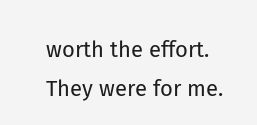worth the effort. They were for me.